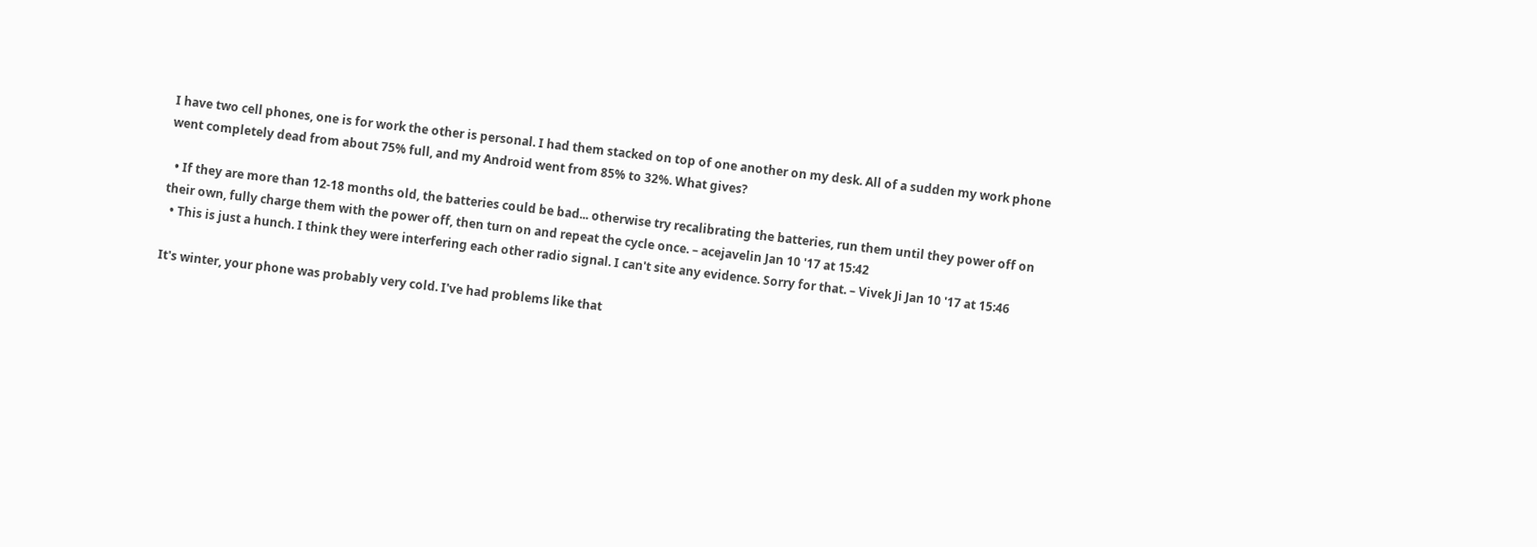I have two cell phones, one is for work the other is personal. I had them stacked on top of one another on my desk. All of a sudden my work phone went completely dead from about 75% full, and my Android went from 85% to 32%. What gives?

  • If they are more than 12-18 months old, the batteries could be bad... otherwise try recalibrating the batteries, run them until they power off on their own, fully charge them with the power off, then turn on and repeat the cycle once. – acejavelin Jan 10 '17 at 15:42
  • This is just a hunch. I think they were interfering each other radio signal. I can't site any evidence. Sorry for that. – Vivek Ji Jan 10 '17 at 15:46

It's winter, your phone was probably very cold. I've had problems like that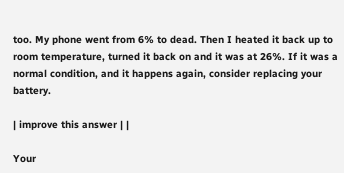too. My phone went from 6% to dead. Then I heated it back up to room temperature, turned it back on and it was at 26%. If it was a normal condition, and it happens again, consider replacing your battery.

| improve this answer | |

Your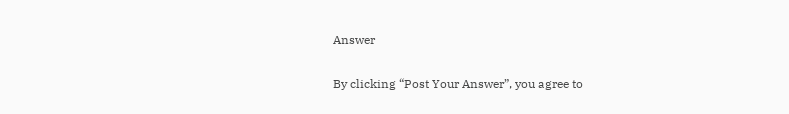Answer

By clicking “Post Your Answer”, you agree to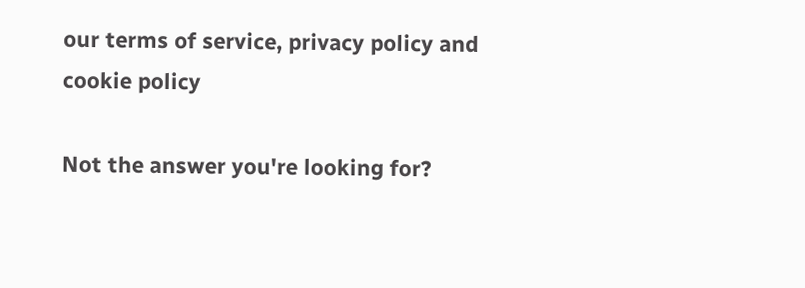our terms of service, privacy policy and cookie policy

Not the answer you're looking for?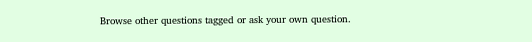Browse other questions tagged or ask your own question.